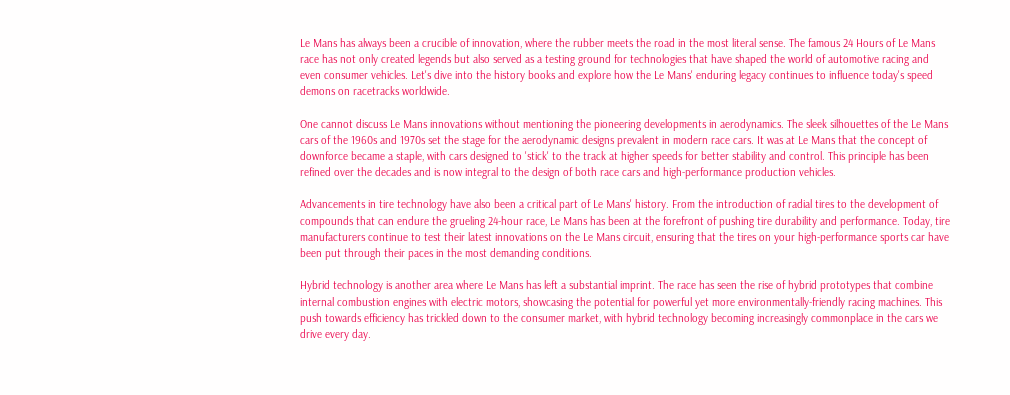Le Mans has always been a crucible of innovation, where the rubber meets the road in the most literal sense. The famous 24 Hours of Le Mans race has not only created legends but also served as a testing ground for technologies that have shaped the world of automotive racing and even consumer vehicles. Let's dive into the history books and explore how the Le Mans' enduring legacy continues to influence today's speed demons on racetracks worldwide.

One cannot discuss Le Mans innovations without mentioning the pioneering developments in aerodynamics. The sleek silhouettes of the Le Mans cars of the 1960s and 1970s set the stage for the aerodynamic designs prevalent in modern race cars. It was at Le Mans that the concept of downforce became a staple, with cars designed to 'stick' to the track at higher speeds for better stability and control. This principle has been refined over the decades and is now integral to the design of both race cars and high-performance production vehicles.

Advancements in tire technology have also been a critical part of Le Mans' history. From the introduction of radial tires to the development of compounds that can endure the grueling 24-hour race, Le Mans has been at the forefront of pushing tire durability and performance. Today, tire manufacturers continue to test their latest innovations on the Le Mans circuit, ensuring that the tires on your high-performance sports car have been put through their paces in the most demanding conditions.

Hybrid technology is another area where Le Mans has left a substantial imprint. The race has seen the rise of hybrid prototypes that combine internal combustion engines with electric motors, showcasing the potential for powerful yet more environmentally-friendly racing machines. This push towards efficiency has trickled down to the consumer market, with hybrid technology becoming increasingly commonplace in the cars we drive every day.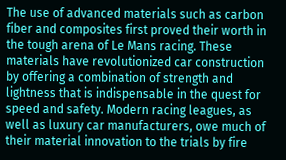The use of advanced materials such as carbon fiber and composites first proved their worth in the tough arena of Le Mans racing. These materials have revolutionized car construction by offering a combination of strength and lightness that is indispensable in the quest for speed and safety. Modern racing leagues, as well as luxury car manufacturers, owe much of their material innovation to the trials by fire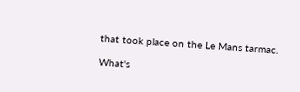that took place on the Le Mans tarmac.

What's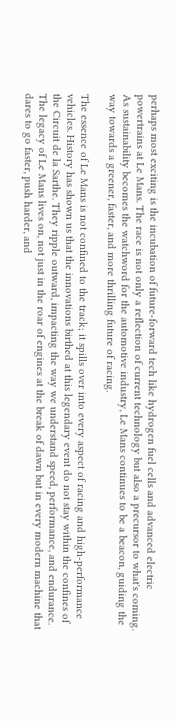perhaps most exciting is the incubation of future-forward tech like hydrogen fuel cells and advanced electric powertrains at Le Mans. The race is not only a reflection of current technology but also a precursor to what's coming. As sustainability becomes the watchword for the automotive industry, Le Mans continues to be a beacon, guiding the way towards a greener, faster, and more thrilling future of racing.

The essence of Le Mans is not confined to the track; it spills over into every aspect of racing and high-performance vehicles. History has shown us that the innovations birthed at this legendary event do not stay within the confines of the Circuit de la Sarthe. They ripple outward, impacting the way we understand speed, performance, and endurance. The legacy of Le Mans lives on, not just in the roar of engines at the break of dawn but in every modern machine that dares to go faster, push harder, and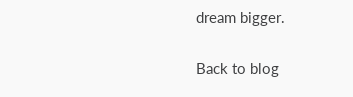dream bigger.

Back to blog